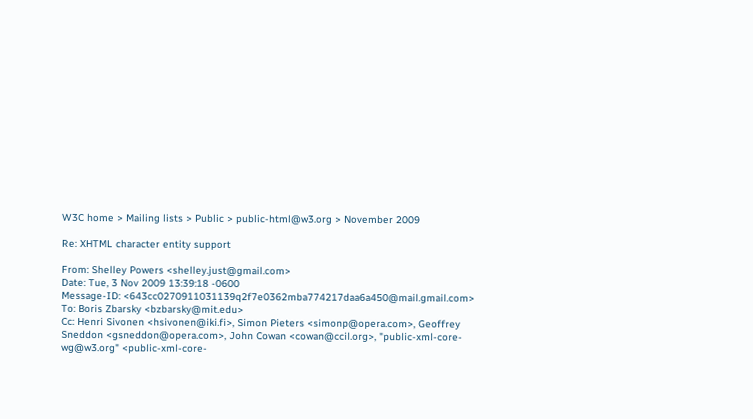W3C home > Mailing lists > Public > public-html@w3.org > November 2009

Re: XHTML character entity support

From: Shelley Powers <shelley.just@gmail.com>
Date: Tue, 3 Nov 2009 13:39:18 -0600
Message-ID: <643cc0270911031139q2f7e0362mba774217daa6a450@mail.gmail.com>
To: Boris Zbarsky <bzbarsky@mit.edu>
Cc: Henri Sivonen <hsivonen@iki.fi>, Simon Pieters <simonp@opera.com>, Geoffrey Sneddon <gsneddon@opera.com>, John Cowan <cowan@ccil.org>, "public-xml-core-wg@w3.org" <public-xml-core-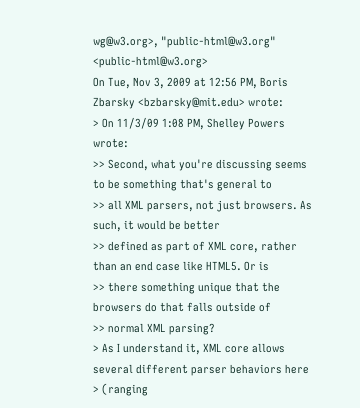wg@w3.org>, "public-html@w3.org" <public-html@w3.org>
On Tue, Nov 3, 2009 at 12:56 PM, Boris Zbarsky <bzbarsky@mit.edu> wrote:
> On 11/3/09 1:08 PM, Shelley Powers wrote:
>> Second, what you're discussing seems to be something that's general to
>> all XML parsers, not just browsers. As such, it would be better
>> defined as part of XML core, rather than an end case like HTML5. Or is
>> there something unique that the browsers do that falls outside of
>> normal XML parsing?
> As I understand it, XML core allows several different parser behaviors here
> (ranging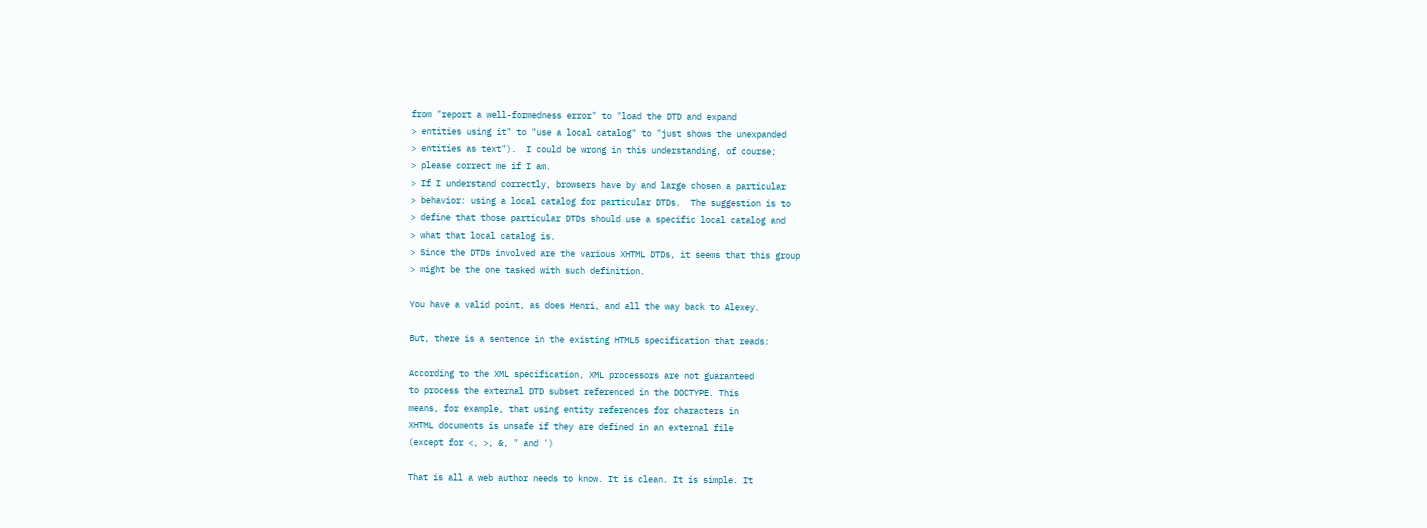from "report a well-formedness error" to "load the DTD and expand
> entities using it" to "use a local catalog" to "just shows the unexpanded
> entities as text").  I could be wrong in this understanding, of course;
> please correct me if I am.
> If I understand correctly, browsers have by and large chosen a particular
> behavior: using a local catalog for particular DTDs.  The suggestion is to
> define that those particular DTDs should use a specific local catalog and
> what that local catalog is.
> Since the DTDs involved are the various XHTML DTDs, it seems that this group
> might be the one tasked with such definition.

You have a valid point, as does Henri, and all the way back to Alexey.

But, there is a sentence in the existing HTML5 specification that reads:

According to the XML specification, XML processors are not guaranteed
to process the external DTD subset referenced in the DOCTYPE. This
means, for example, that using entity references for characters in
XHTML documents is unsafe if they are defined in an external file
(except for <, >, &, " and ')

That is all a web author needs to know. It is clean. It is simple. It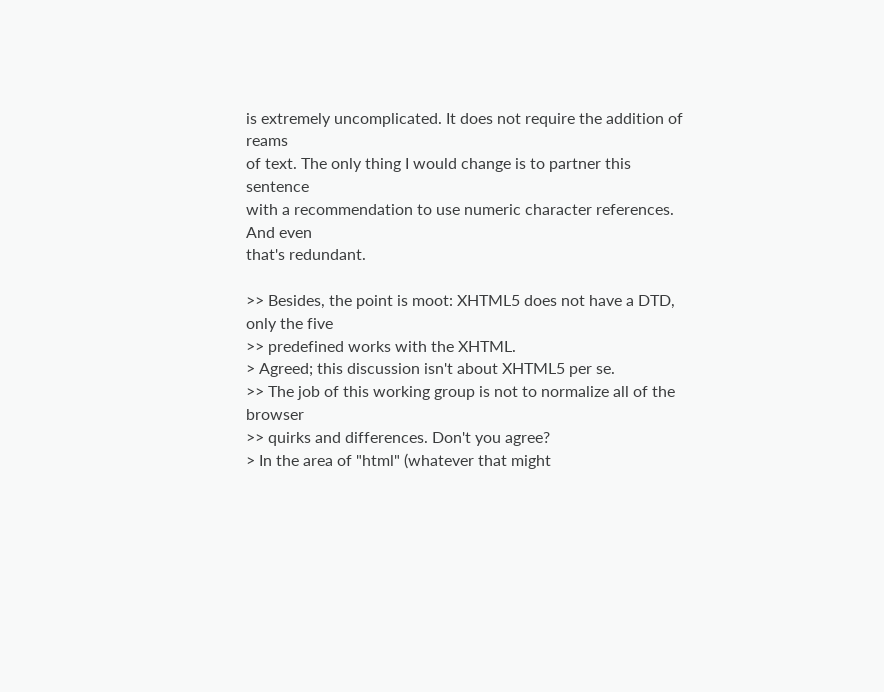is extremely uncomplicated. It does not require the addition of reams
of text. The only thing I would change is to partner this sentence
with a recommendation to use numeric character references. And even
that's redundant.

>> Besides, the point is moot: XHTML5 does not have a DTD, only the five
>> predefined works with the XHTML.
> Agreed; this discussion isn't about XHTML5 per se.
>> The job of this working group is not to normalize all of the browser
>> quirks and differences. Don't you agree?
> In the area of "html" (whatever that might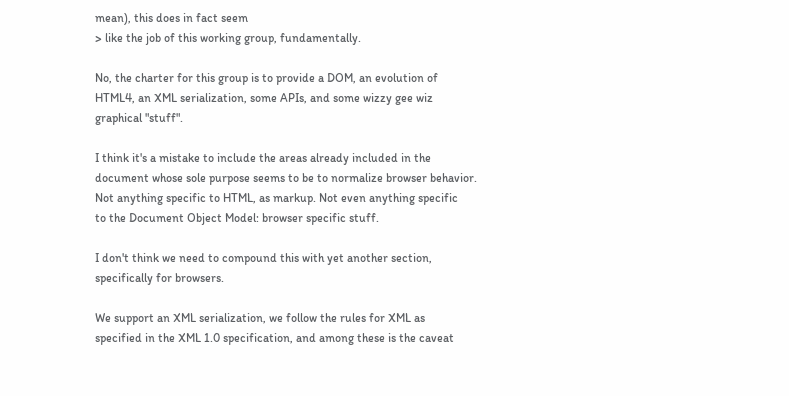mean), this does in fact seem
> like the job of this working group, fundamentally.

No, the charter for this group is to provide a DOM, an evolution of
HTML4, an XML serialization, some APIs, and some wizzy gee wiz
graphical "stuff".

I think it's a mistake to include the areas already included in the
document whose sole purpose seems to be to normalize browser behavior.
Not anything specific to HTML, as markup. Not even anything specific
to the Document Object Model: browser specific stuff.

I don't think we need to compound this with yet another section,
specifically for browsers.

We support an XML serialization, we follow the rules for XML as
specified in the XML 1.0 specification, and among these is the caveat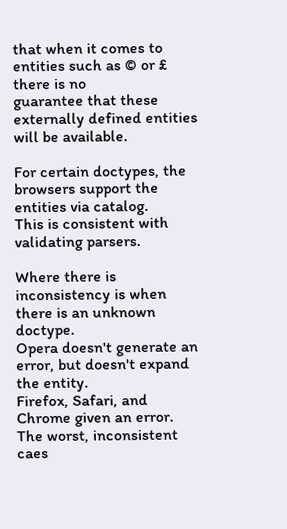that when it comes to entities such as © or £ there is no
guarantee that these externally defined entities will be available.

For certain doctypes, the browsers support the entities via catalog.
This is consistent with validating parsers.

Where there is inconsistency is when there is an unknown doctype.
Opera doesn't generate an error, but doesn't expand the entity.
Firefox, Safari, and Chrome given an error. The worst, inconsistent
caes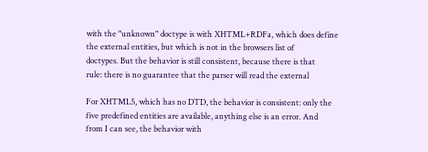with the "unknown" doctype is with XHTML+RDFa, which does define
the external entities, but which is not in the browsers list of
doctypes. But the behavior is still consistent, because there is that
rule: there is no guarantee that the parser will read the external

For XHTML5, which has no DTD, the behavior is consistent: only the
five predefined entities are available, anything else is an error. And
from I can see, the behavior with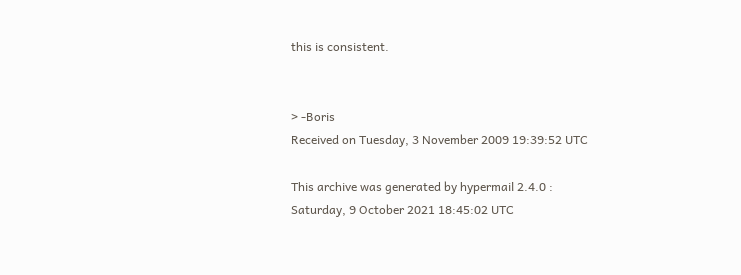this is consistent.


> -Boris
Received on Tuesday, 3 November 2009 19:39:52 UTC

This archive was generated by hypermail 2.4.0 : Saturday, 9 October 2021 18:45:02 UTC